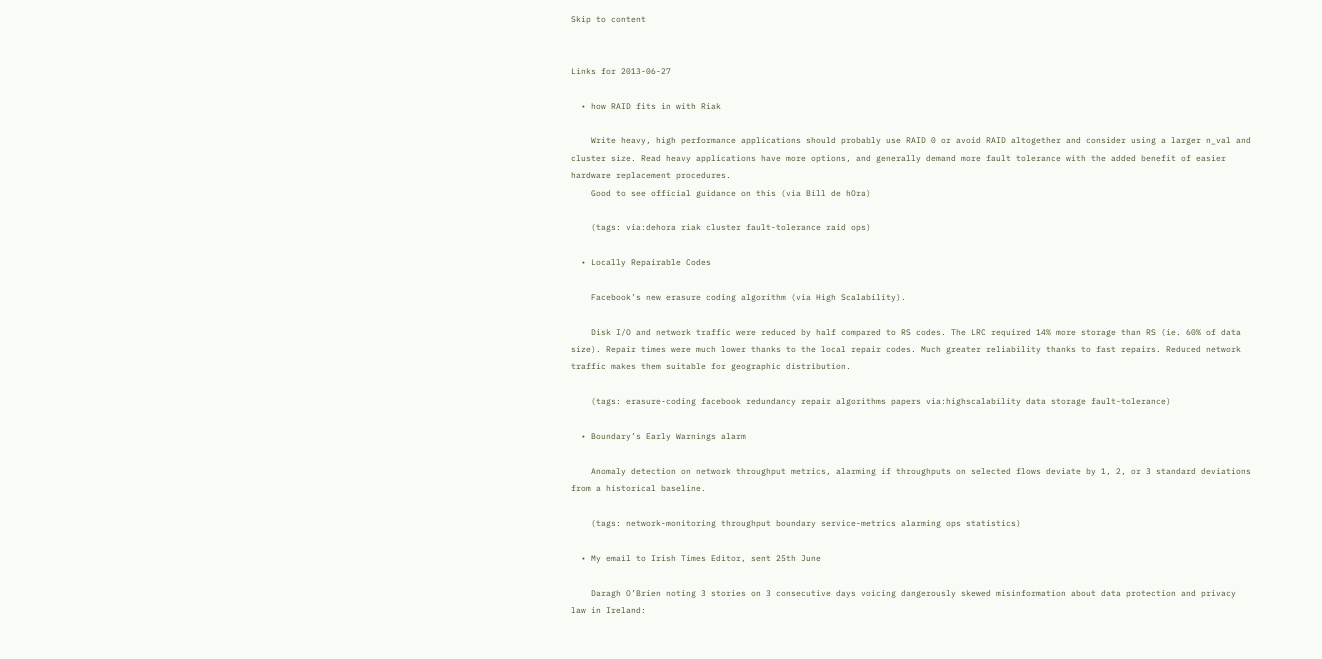Skip to content


Links for 2013-06-27

  • how RAID fits in with Riak

    Write heavy, high performance applications should probably use RAID 0 or avoid RAID altogether and consider using a larger n_val and cluster size. Read heavy applications have more options, and generally demand more fault tolerance with the added benefit of easier hardware replacement procedures.
    Good to see official guidance on this (via Bill de hOra)

    (tags: via:dehora riak cluster fault-tolerance raid ops)

  • Locally Repairable Codes

    Facebook’s new erasure coding algorithm (via High Scalability).

    Disk I/O and network traffic were reduced by half compared to RS codes. The LRC required 14% more storage than RS (ie. 60% of data size). Repair times were much lower thanks to the local repair codes. Much greater reliability thanks to fast repairs. Reduced network traffic makes them suitable for geographic distribution.

    (tags: erasure-coding facebook redundancy repair algorithms papers via:highscalability data storage fault-tolerance)

  • Boundary’s Early Warnings alarm

    Anomaly detection on network throughput metrics, alarming if throughputs on selected flows deviate by 1, 2, or 3 standard deviations from a historical baseline.

    (tags: network-monitoring throughput boundary service-metrics alarming ops statistics)

  • My email to Irish Times Editor, sent 25th June

    Daragh O’Brien noting 3 stories on 3 consecutive days voicing dangerously skewed misinformation about data protection and privacy law in Ireland: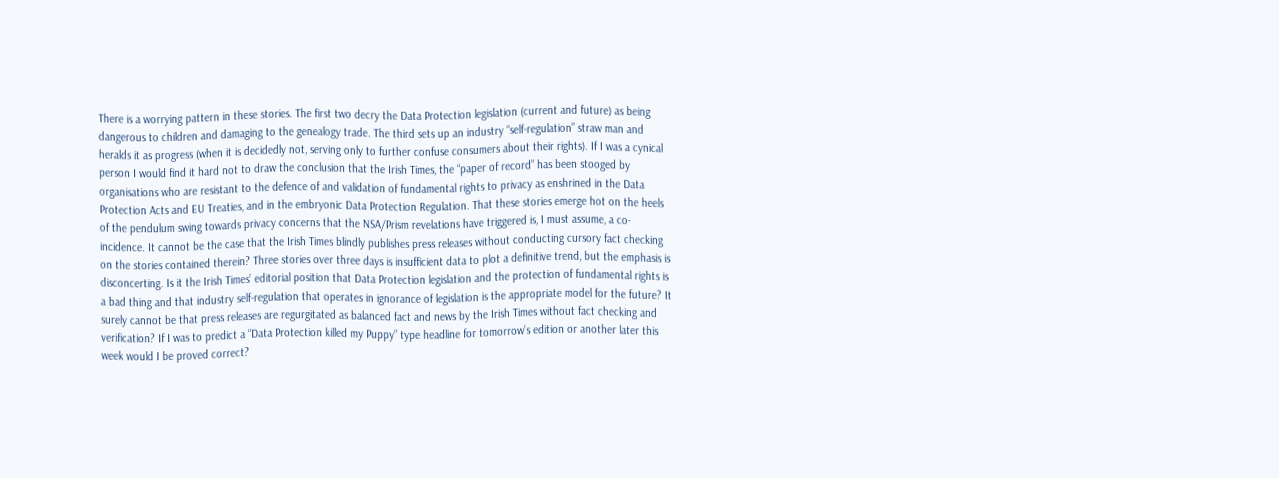There is a worrying pattern in these stories. The first two decry the Data Protection legislation (current and future) as being dangerous to children and damaging to the genealogy trade. The third sets up an industry “self-regulation” straw man and heralds it as progress (when it is decidedly not, serving only to further confuse consumers about their rights). If I was a cynical person I would find it hard not to draw the conclusion that the Irish Times, the “paper of record” has been stooged by organisations who are resistant to the defence of and validation of fundamental rights to privacy as enshrined in the Data Protection Acts and EU Treaties, and in the embryonic Data Protection Regulation. That these stories emerge hot on the heels of the pendulum swing towards privacy concerns that the NSA/Prism revelations have triggered is, I must assume, a co-incidence. It cannot be the case that the Irish Times blindly publishes press releases without conducting cursory fact checking on the stories contained therein? Three stories over three days is insufficient data to plot a definitive trend, but the emphasis is disconcerting. Is it the Irish Times’ editorial position that Data Protection legislation and the protection of fundamental rights is a bad thing and that industry self-regulation that operates in ignorance of legislation is the appropriate model for the future? It surely cannot be that press releases are regurgitated as balanced fact and news by the Irish Times without fact checking and verification? If I was to predict a “Data Protection killed my Puppy” type headline for tomorrow’s edition or another later this week would I be proved correct?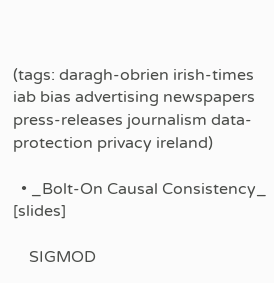(tags: daragh-obrien irish-times iab bias advertising newspapers press-releases journalism data-protection privacy ireland)

  • _Bolt-On Causal Consistency_ [slides]

    SIGMOD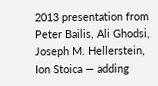2013 presentation from Peter Bailis, Ali Ghodsi, Joseph M. Hellerstein, Ion Stoica — adding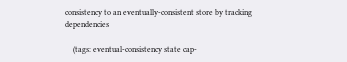consistency to an eventually-consistent store by tracking dependencies

    (tags: eventual-consistency state cap-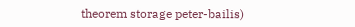theorem storage peter-bailis)